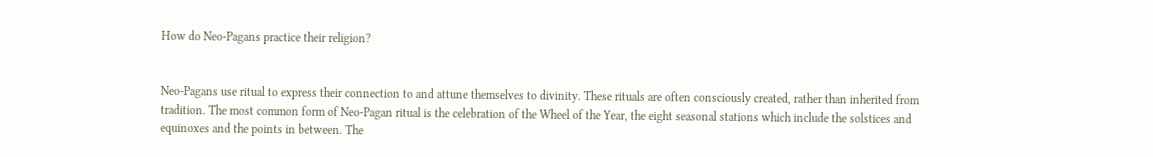How do Neo-Pagans practice their religion?


Neo-Pagans use ritual to express their connection to and attune themselves to divinity. These rituals are often consciously created, rather than inherited from tradition. The most common form of Neo-Pagan ritual is the celebration of the Wheel of the Year, the eight seasonal stations which include the solstices and equinoxes and the points in between. The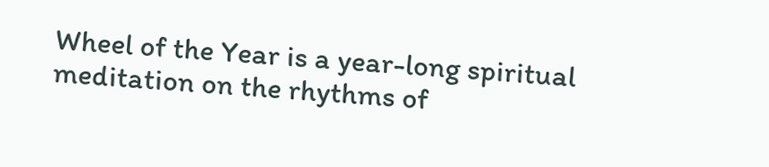Wheel of the Year is a year-long spiritual meditation on the rhythms of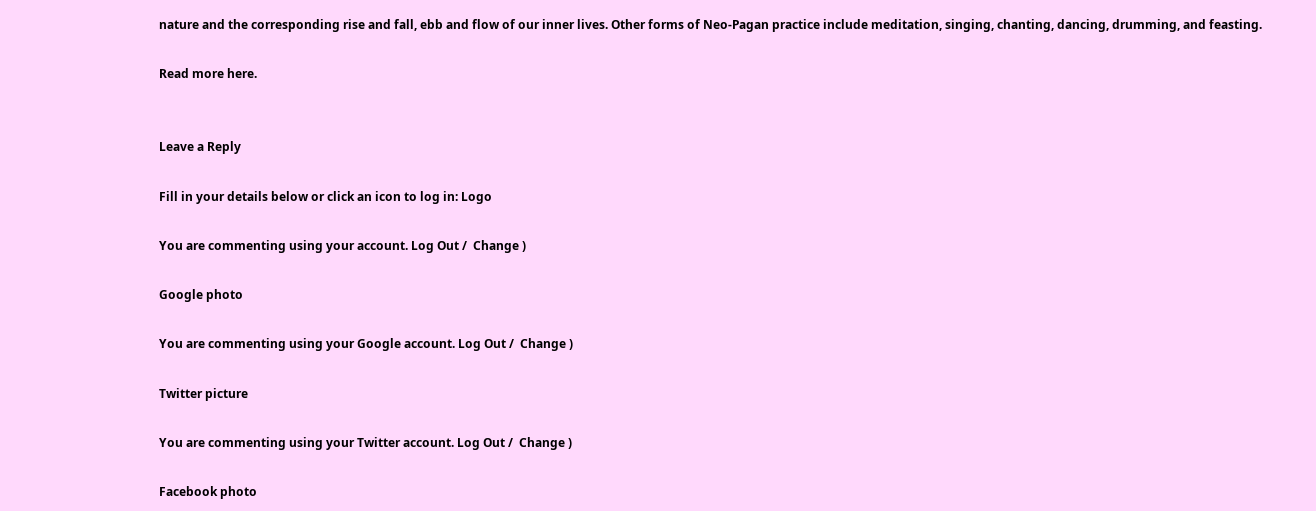nature and the corresponding rise and fall, ebb and flow of our inner lives. Other forms of Neo-Pagan practice include meditation, singing, chanting, dancing, drumming, and feasting.

Read more here.


Leave a Reply

Fill in your details below or click an icon to log in: Logo

You are commenting using your account. Log Out /  Change )

Google photo

You are commenting using your Google account. Log Out /  Change )

Twitter picture

You are commenting using your Twitter account. Log Out /  Change )

Facebook photo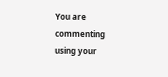You are commenting using your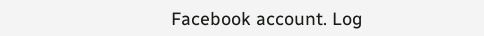Facebook account. Log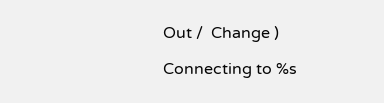Out /  Change )

Connecting to %s